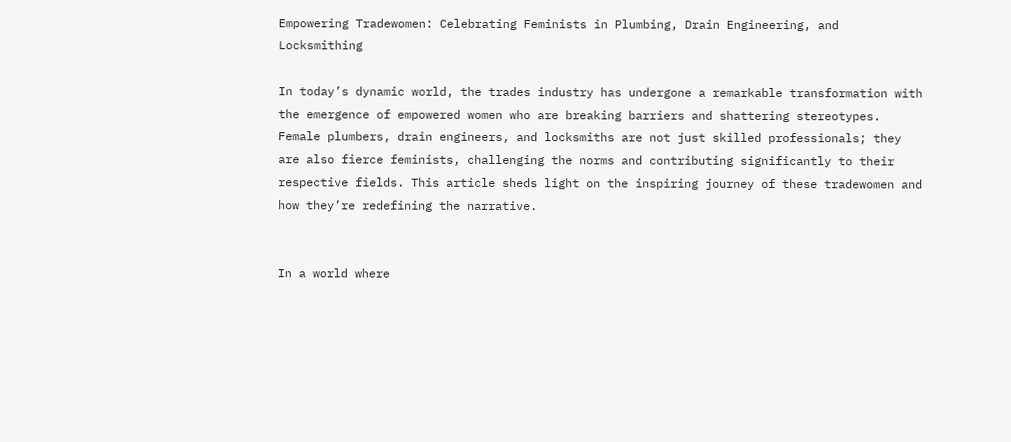Empowering Tradewomen: Celebrating Feminists in Plumbing, Drain Engineering, and Locksmithing

In today’s dynamic world, the trades industry has undergone a remarkable transformation with the emergence of empowered women who are breaking barriers and shattering stereotypes. Female plumbers, drain engineers, and locksmiths are not just skilled professionals; they are also fierce feminists, challenging the norms and contributing significantly to their respective fields. This article sheds light on the inspiring journey of these tradewomen and how they’re redefining the narrative.


In a world where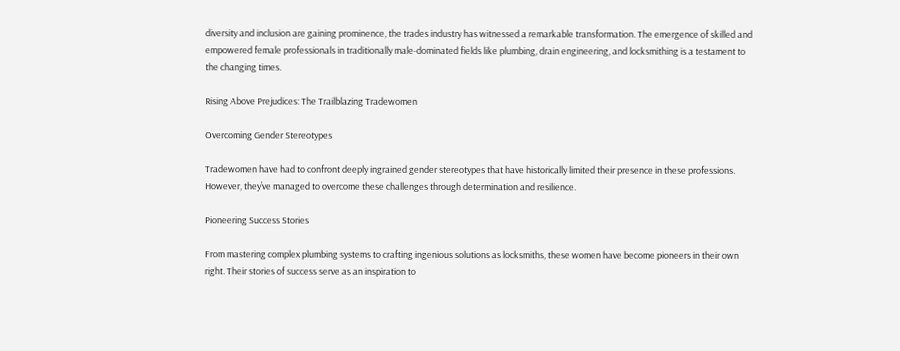diversity and inclusion are gaining prominence, the trades industry has witnessed a remarkable transformation. The emergence of skilled and empowered female professionals in traditionally male-dominated fields like plumbing, drain engineering, and locksmithing is a testament to the changing times.

Rising Above Prejudices: The Trailblazing Tradewomen

Overcoming Gender Stereotypes

Tradewomen have had to confront deeply ingrained gender stereotypes that have historically limited their presence in these professions. However, they’ve managed to overcome these challenges through determination and resilience.

Pioneering Success Stories

From mastering complex plumbing systems to crafting ingenious solutions as locksmiths, these women have become pioneers in their own right. Their stories of success serve as an inspiration to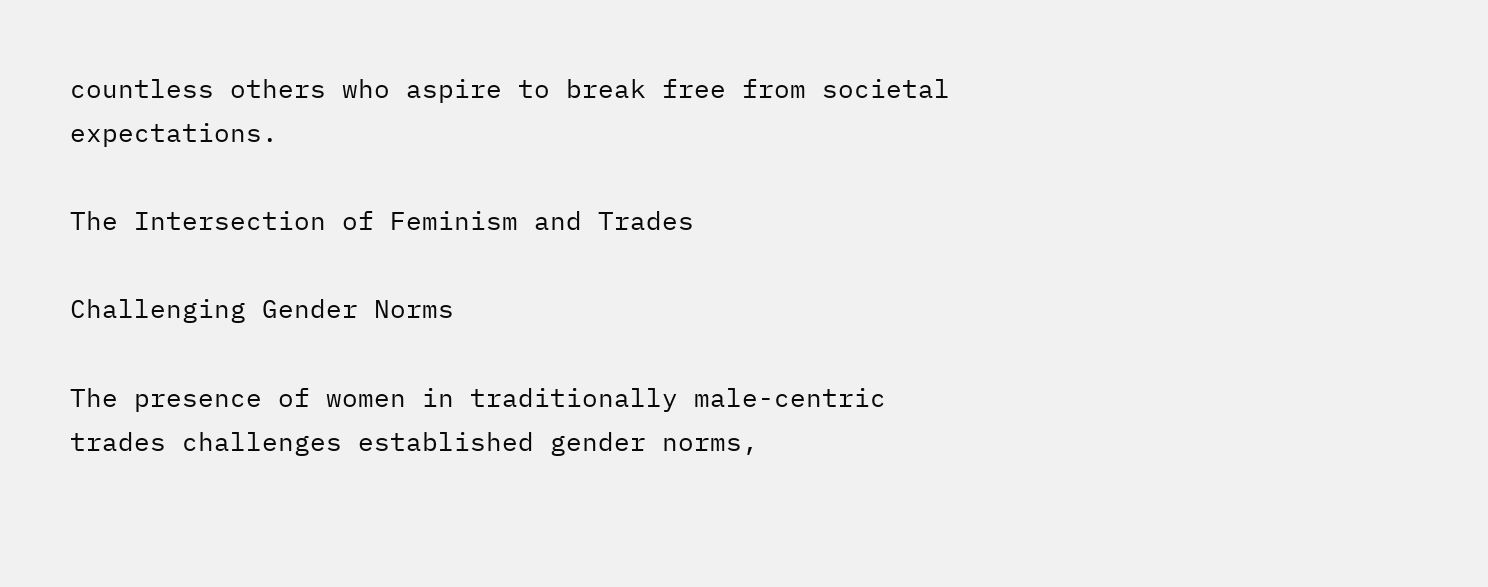countless others who aspire to break free from societal expectations.

The Intersection of Feminism and Trades

Challenging Gender Norms

The presence of women in traditionally male-centric trades challenges established gender norms,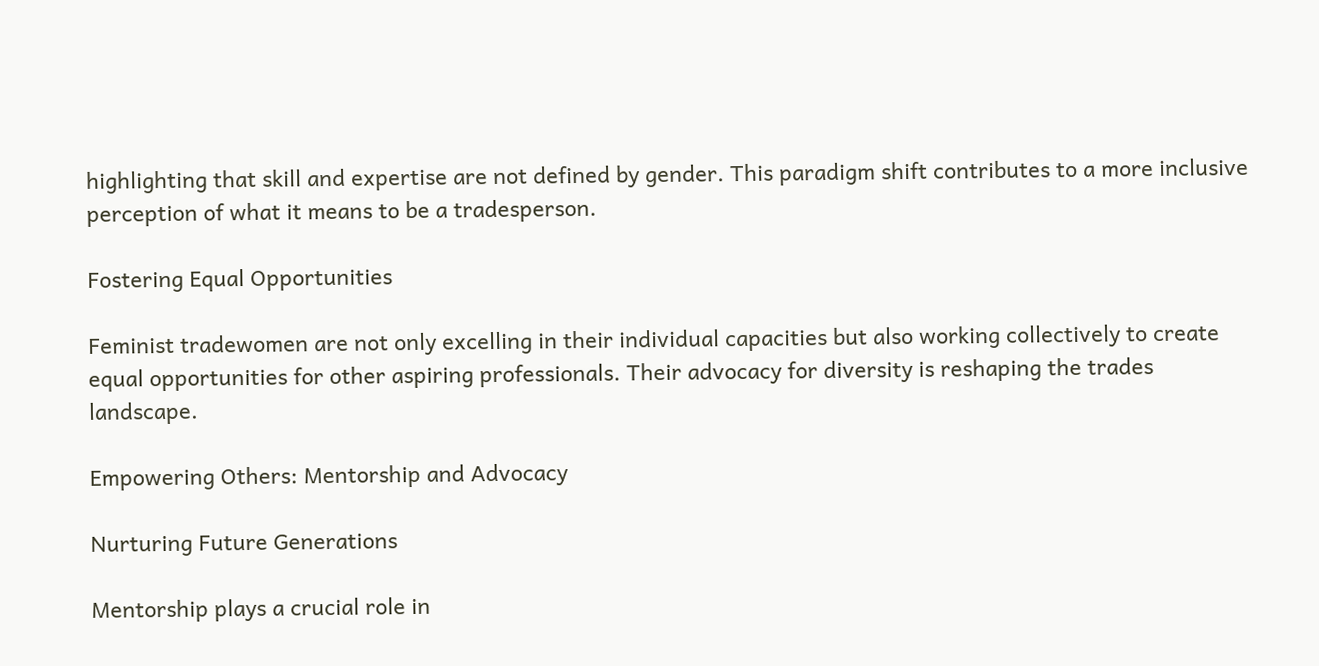highlighting that skill and expertise are not defined by gender. This paradigm shift contributes to a more inclusive perception of what it means to be a tradesperson.

Fostering Equal Opportunities

Feminist tradewomen are not only excelling in their individual capacities but also working collectively to create equal opportunities for other aspiring professionals. Their advocacy for diversity is reshaping the trades landscape.

Empowering Others: Mentorship and Advocacy

Nurturing Future Generations

Mentorship plays a crucial role in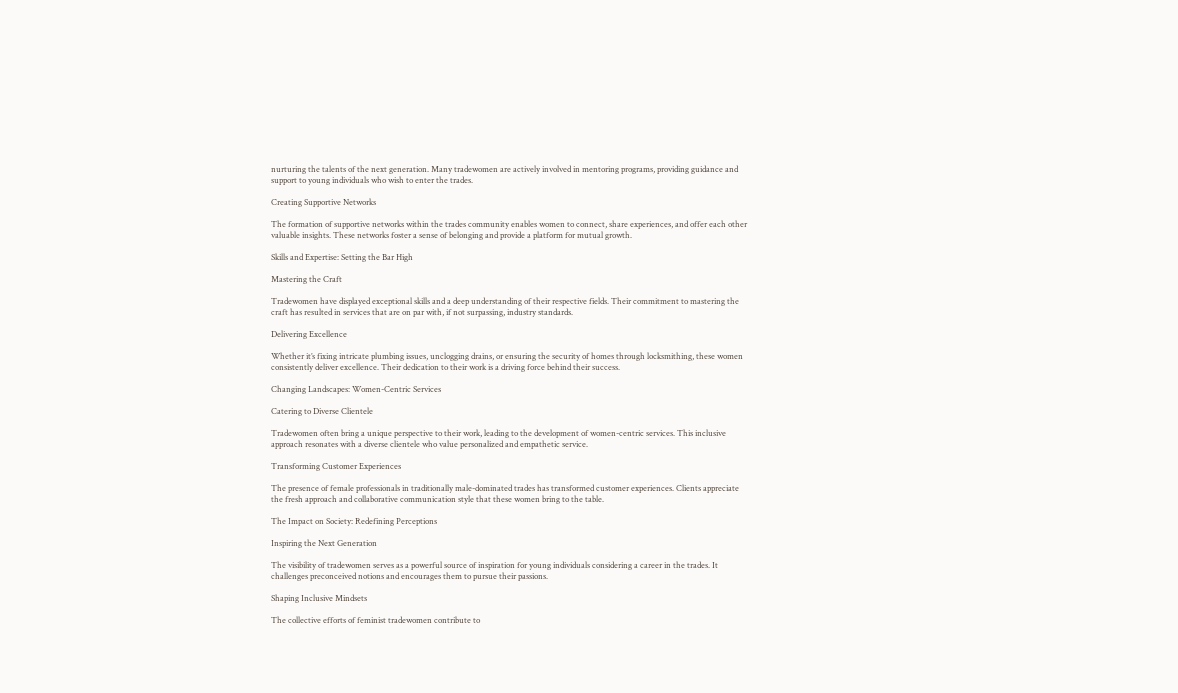nurturing the talents of the next generation. Many tradewomen are actively involved in mentoring programs, providing guidance and support to young individuals who wish to enter the trades.

Creating Supportive Networks

The formation of supportive networks within the trades community enables women to connect, share experiences, and offer each other valuable insights. These networks foster a sense of belonging and provide a platform for mutual growth.

Skills and Expertise: Setting the Bar High

Mastering the Craft

Tradewomen have displayed exceptional skills and a deep understanding of their respective fields. Their commitment to mastering the craft has resulted in services that are on par with, if not surpassing, industry standards.

Delivering Excellence

Whether it’s fixing intricate plumbing issues, unclogging drains, or ensuring the security of homes through locksmithing, these women consistently deliver excellence. Their dedication to their work is a driving force behind their success.

Changing Landscapes: Women-Centric Services

Catering to Diverse Clientele

Tradewomen often bring a unique perspective to their work, leading to the development of women-centric services. This inclusive approach resonates with a diverse clientele who value personalized and empathetic service.

Transforming Customer Experiences

The presence of female professionals in traditionally male-dominated trades has transformed customer experiences. Clients appreciate the fresh approach and collaborative communication style that these women bring to the table.

The Impact on Society: Redefining Perceptions

Inspiring the Next Generation

The visibility of tradewomen serves as a powerful source of inspiration for young individuals considering a career in the trades. It challenges preconceived notions and encourages them to pursue their passions.

Shaping Inclusive Mindsets

The collective efforts of feminist tradewomen contribute to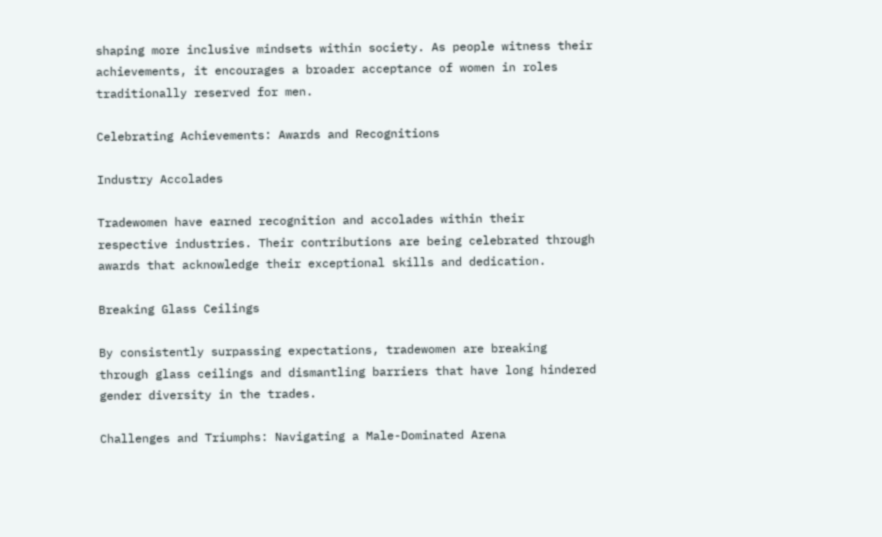shaping more inclusive mindsets within society. As people witness their achievements, it encourages a broader acceptance of women in roles traditionally reserved for men.

Celebrating Achievements: Awards and Recognitions

Industry Accolades

Tradewomen have earned recognition and accolades within their respective industries. Their contributions are being celebrated through awards that acknowledge their exceptional skills and dedication.

Breaking Glass Ceilings

By consistently surpassing expectations, tradewomen are breaking through glass ceilings and dismantling barriers that have long hindered gender diversity in the trades.

Challenges and Triumphs: Navigating a Male-Dominated Arena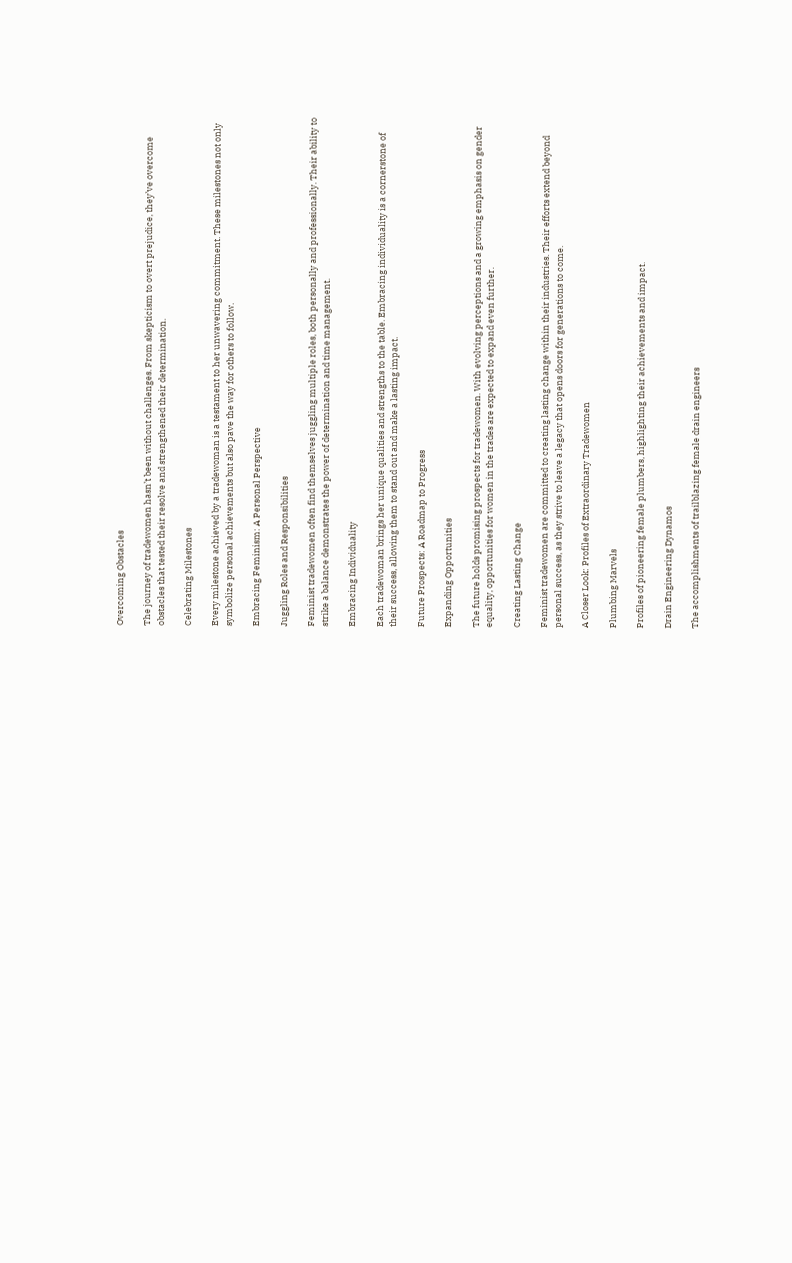Overcoming Obstacles

The journey of tradewomen hasn’t been without challenges. From skepticism to overt prejudice, they’ve overcome obstacles that tested their resolve and strengthened their determination.

Celebrating Milestones

Every milestone achieved by a tradewoman is a testament to her unwavering commitment. These milestones not only symbolize personal achievements but also pave the way for others to follow.

Embracing Feminism: A Personal Perspective

Juggling Roles and Responsibilities

Feminist tradewomen often find themselves juggling multiple roles, both personally and professionally. Their ability to strike a balance demonstrates the power of determination and time management.

Embracing Individuality

Each tradewoman brings her unique qualities and strengths to the table. Embracing individuality is a cornerstone of their success, allowing them to stand out and make a lasting impact.

Future Prospects: A Roadmap to Progress

Expanding Opportunities

The future holds promising prospects for tradewomen. With evolving perceptions and a growing emphasis on gender equality, opportunities for women in the trades are expected to expand even further.

Creating Lasting Change

Feminist tradewomen are committed to creating lasting change within their industries. Their efforts extend beyond personal success, as they strive to leave a legacy that opens doors for generations to come.

A Closer Look: Profiles of Extraordinary Tradewomen

Plumbing Marvels

Profiles of pioneering female plumbers, highlighting their achievements and impact.

Drain Engineering Dynamos

The accomplishments of trailblazing female drain engineers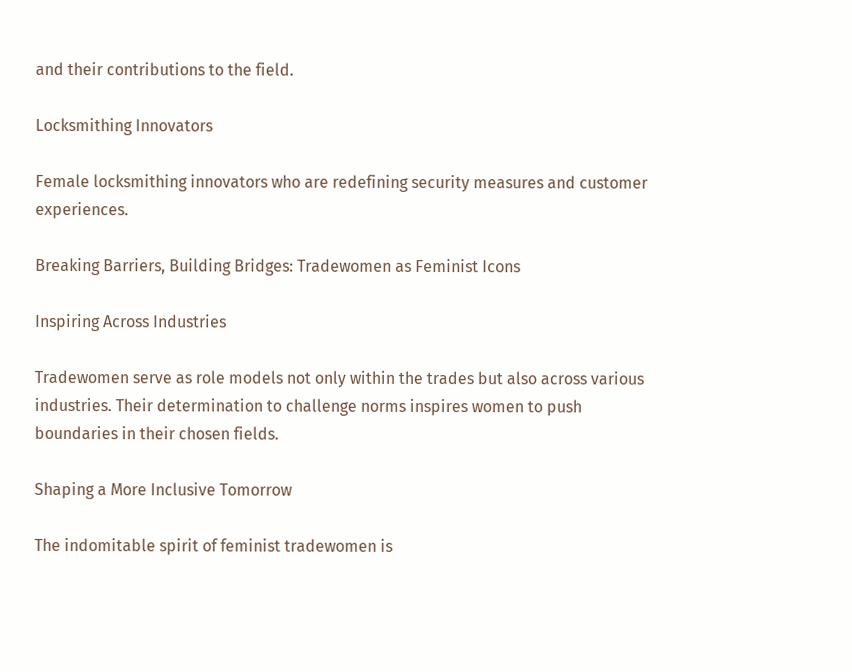and their contributions to the field.

Locksmithing Innovators

Female locksmithing innovators who are redefining security measures and customer experiences.

Breaking Barriers, Building Bridges: Tradewomen as Feminist Icons

Inspiring Across Industries

Tradewomen serve as role models not only within the trades but also across various industries. Their determination to challenge norms inspires women to push boundaries in their chosen fields.

Shaping a More Inclusive Tomorrow

The indomitable spirit of feminist tradewomen is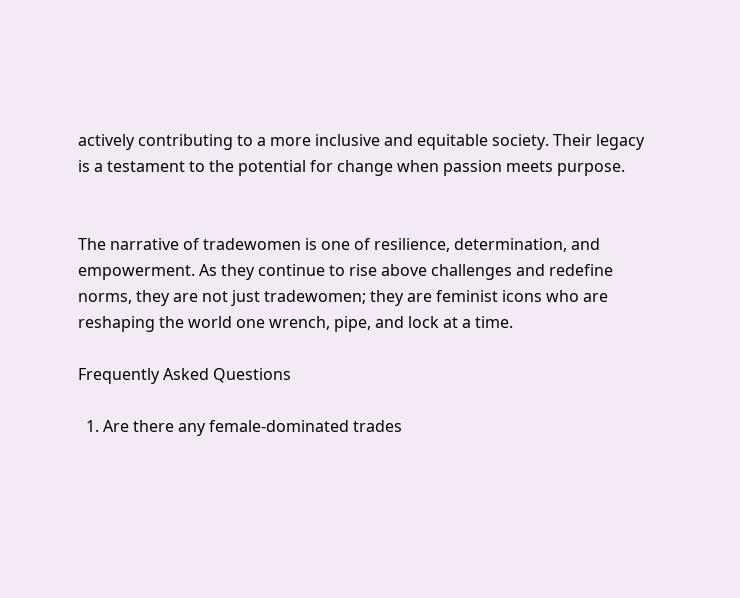actively contributing to a more inclusive and equitable society. Their legacy is a testament to the potential for change when passion meets purpose.


The narrative of tradewomen is one of resilience, determination, and empowerment. As they continue to rise above challenges and redefine norms, they are not just tradewomen; they are feminist icons who are reshaping the world one wrench, pipe, and lock at a time.

Frequently Asked Questions

  1. Are there any female-dominated trades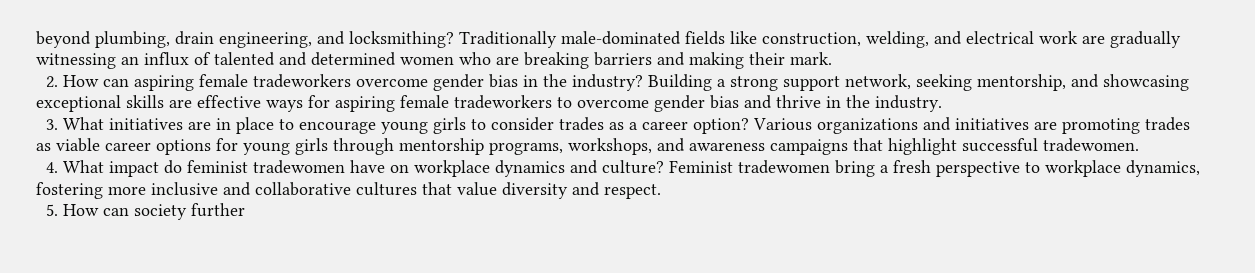beyond plumbing, drain engineering, and locksmithing? Traditionally male-dominated fields like construction, welding, and electrical work are gradually witnessing an influx of talented and determined women who are breaking barriers and making their mark.
  2. How can aspiring female tradeworkers overcome gender bias in the industry? Building a strong support network, seeking mentorship, and showcasing exceptional skills are effective ways for aspiring female tradeworkers to overcome gender bias and thrive in the industry.
  3. What initiatives are in place to encourage young girls to consider trades as a career option? Various organizations and initiatives are promoting trades as viable career options for young girls through mentorship programs, workshops, and awareness campaigns that highlight successful tradewomen.
  4. What impact do feminist tradewomen have on workplace dynamics and culture? Feminist tradewomen bring a fresh perspective to workplace dynamics, fostering more inclusive and collaborative cultures that value diversity and respect.
  5. How can society further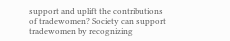support and uplift the contributions of tradewomen? Society can support tradewomen by recognizing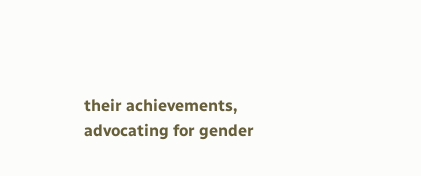their achievements, advocating for gender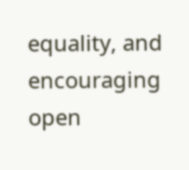equality, and encouraging open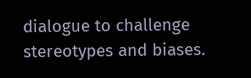dialogue to challenge stereotypes and biases.